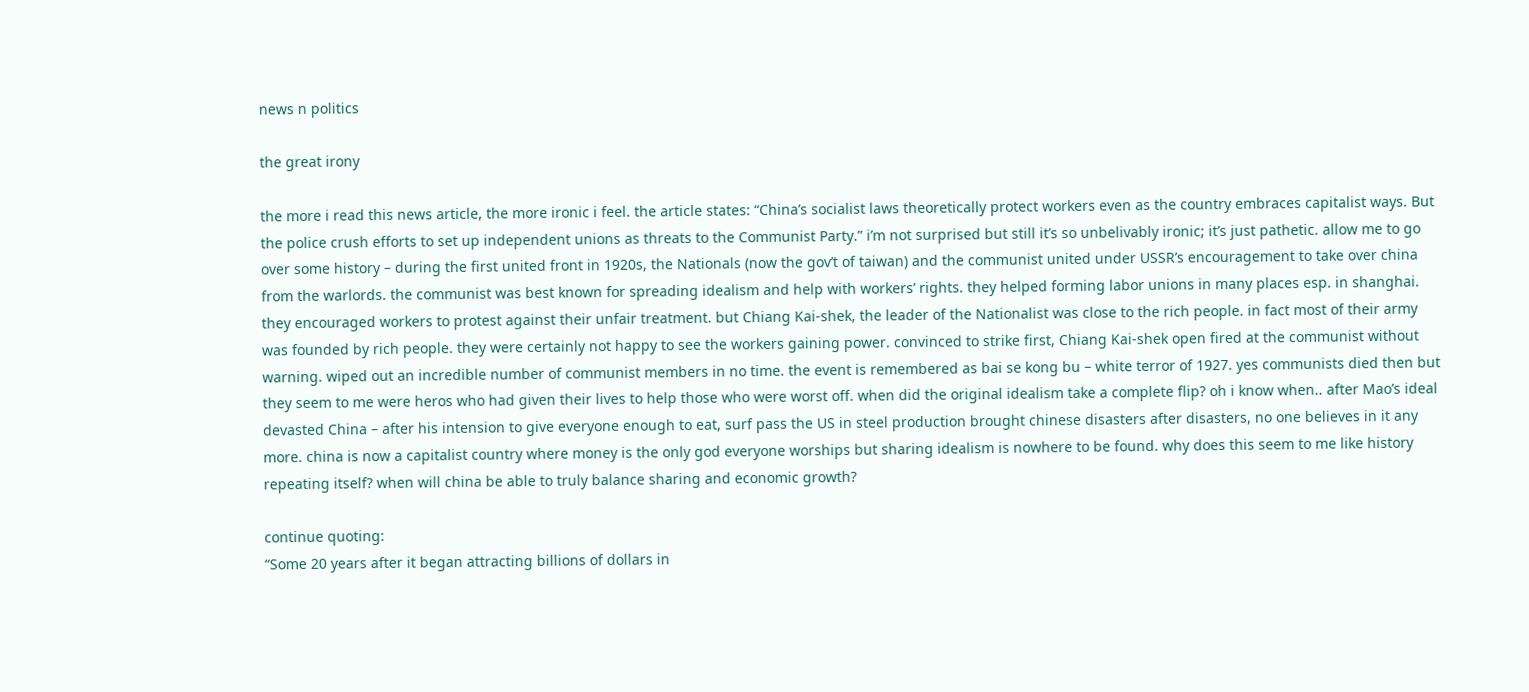news n politics

the great irony

the more i read this news article, the more ironic i feel. the article states: “China’s socialist laws theoretically protect workers even as the country embraces capitalist ways. But the police crush efforts to set up independent unions as threats to the Communist Party.” i’m not surprised but still it’s so unbelivably ironic; it’s just pathetic. allow me to go over some history – during the first united front in 1920s, the Nationals (now the gov’t of taiwan) and the communist united under USSR’s encouragement to take over china from the warlords. the communist was best known for spreading idealism and help with workers’ rights. they helped forming labor unions in many places esp. in shanghai. they encouraged workers to protest against their unfair treatment. but Chiang Kai-shek, the leader of the Nationalist was close to the rich people. in fact most of their army was founded by rich people. they were certainly not happy to see the workers gaining power. convinced to strike first, Chiang Kai-shek open fired at the communist without warning. wiped out an incredible number of communist members in no time. the event is remembered as bai se kong bu – white terror of 1927. yes communists died then but they seem to me were heros who had given their lives to help those who were worst off. when did the original idealism take a complete flip? oh i know when.. after Mao’s ideal devasted China – after his intension to give everyone enough to eat, surf pass the US in steel production brought chinese disasters after disasters, no one believes in it any more. china is now a capitalist country where money is the only god everyone worships but sharing idealism is nowhere to be found. why does this seem to me like history repeating itself? when will china be able to truly balance sharing and economic growth?

continue quoting:
“Some 20 years after it began attracting billions of dollars in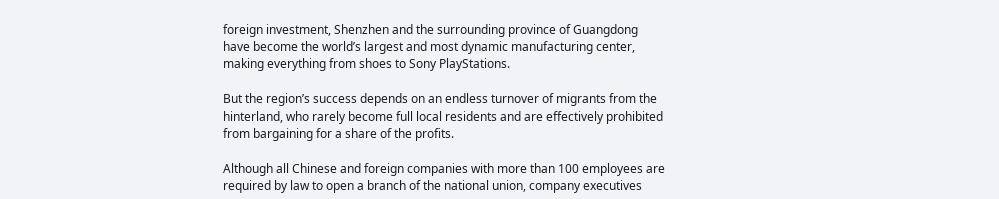foreign investment, Shenzhen and the surrounding province of Guangdong have become the world’s largest and most dynamic manufacturing center, making everything from shoes to Sony PlayStations.

But the region’s success depends on an endless turnover of migrants from the hinterland, who rarely become full local residents and are effectively prohibited from bargaining for a share of the profits.

Although all Chinese and foreign companies with more than 100 employees are required by law to open a branch of the national union, company executives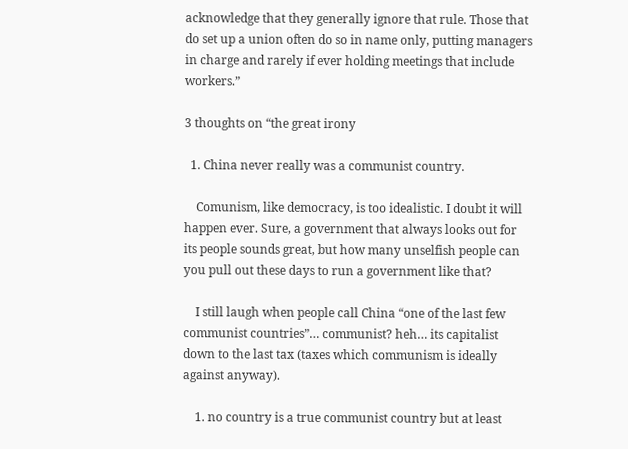acknowledge that they generally ignore that rule. Those that do set up a union often do so in name only, putting managers in charge and rarely if ever holding meetings that include workers.”

3 thoughts on “the great irony

  1. China never really was a communist country.

    Comunism, like democracy, is too idealistic. I doubt it will happen ever. Sure, a government that always looks out for its people sounds great, but how many unselfish people can you pull out these days to run a government like that?

    I still laugh when people call China “one of the last few communist countries”… communist? heh… its capitalist down to the last tax (taxes which communism is ideally against anyway).

    1. no country is a true communist country but at least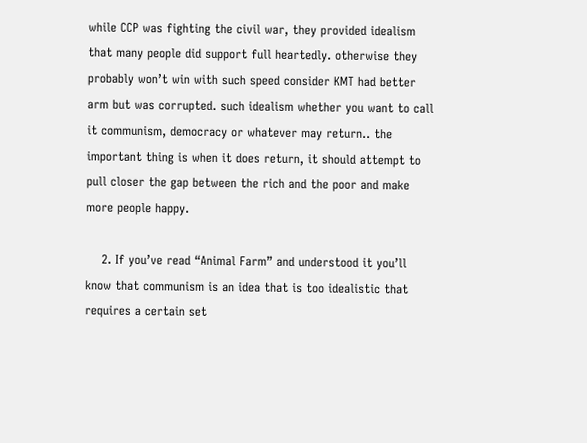while CCP was fighting the civil war, they provided idealism that many people did support full heartedly. otherwise they probably won’t win with such speed consider KMT had better arm but was corrupted. such idealism whether you want to call it communism, democracy or whatever may return.. the important thing is when it does return, it should attempt to pull closer the gap between the rich and the poor and make more people happy.

    2. If you’ve read “Animal Farm” and understood it you’ll know that communism is an idea that is too idealistic that requires a certain set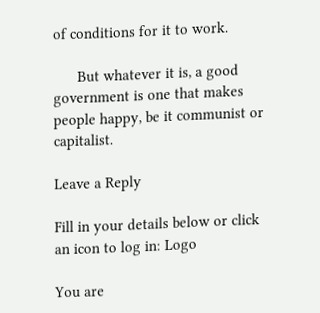of conditions for it to work.

      But whatever it is, a good government is one that makes people happy, be it communist or capitalist.

Leave a Reply

Fill in your details below or click an icon to log in: Logo

You are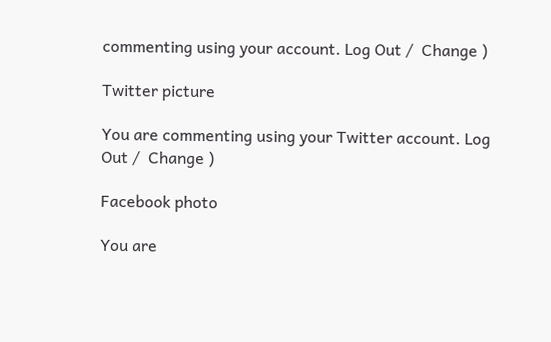commenting using your account. Log Out /  Change )

Twitter picture

You are commenting using your Twitter account. Log Out /  Change )

Facebook photo

You are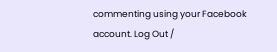commenting using your Facebook account. Log Out /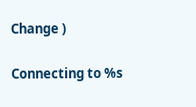Change )

Connecting to %s